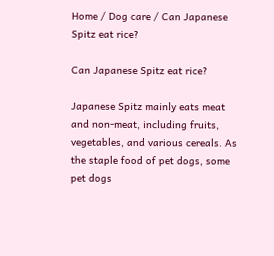Home / Dog care / Can Japanese Spitz eat rice?

Can Japanese Spitz eat rice?

Japanese Spitz mainly eats meat and non-meat, including fruits, vegetables, and various cereals. As the staple food of pet dogs, some pet dogs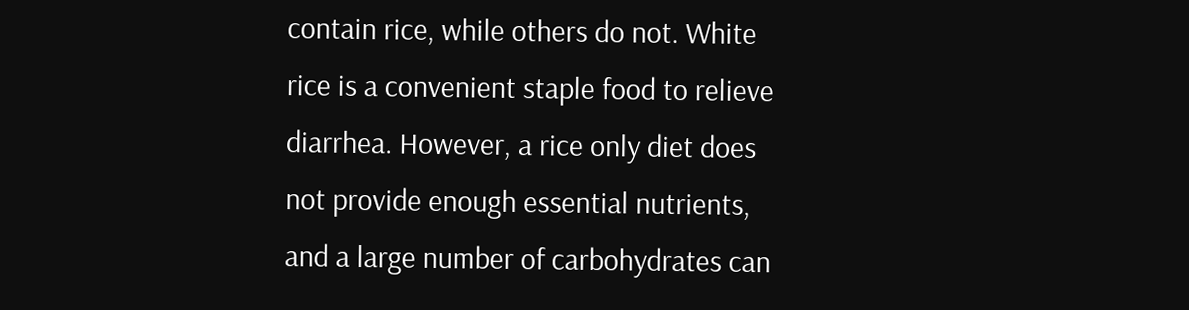contain rice, while others do not. White rice is a convenient staple food to relieve diarrhea. However, a rice only diet does not provide enough essential nutrients, and a large number of carbohydrates can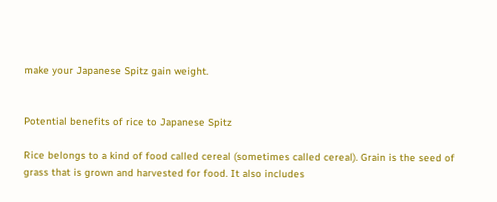make your Japanese Spitz gain weight.


Potential benefits of rice to Japanese Spitz

Rice belongs to a kind of food called cereal (sometimes called cereal). Grain is the seed of grass that is grown and harvested for food. It also includes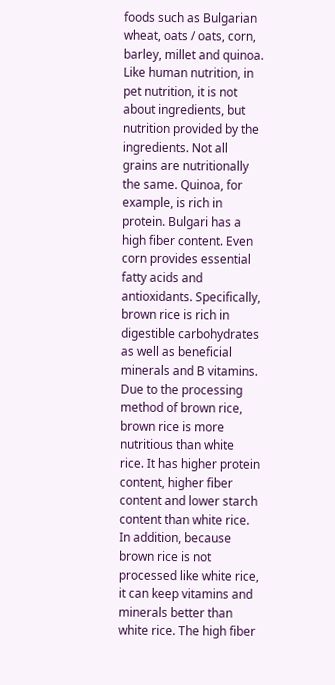foods such as Bulgarian wheat, oats / oats, corn, barley, millet and quinoa. Like human nutrition, in pet nutrition, it is not about ingredients, but nutrition provided by the ingredients. Not all grains are nutritionally the same. Quinoa, for example, is rich in protein. Bulgari has a high fiber content. Even corn provides essential fatty acids and antioxidants. Specifically, brown rice is rich in digestible carbohydrates as well as beneficial minerals and B vitamins. Due to the processing method of brown rice, brown rice is more nutritious than white rice. It has higher protein content, higher fiber content and lower starch content than white rice. In addition, because brown rice is not processed like white rice, it can keep vitamins and minerals better than white rice. The high fiber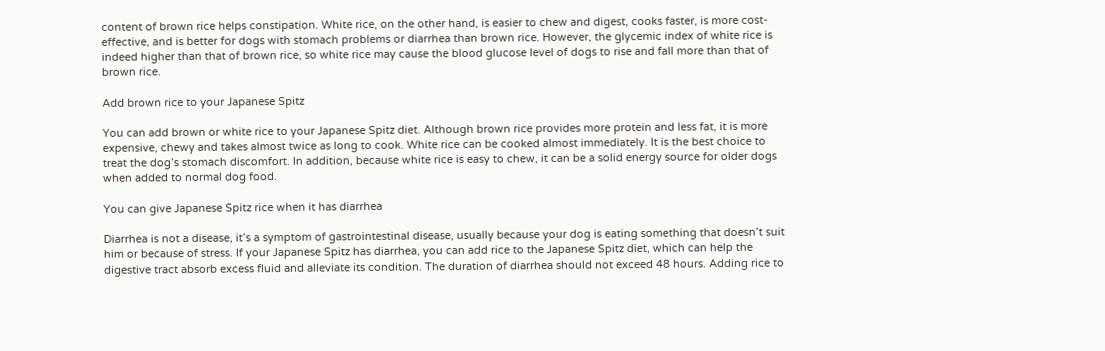content of brown rice helps constipation. White rice, on the other hand, is easier to chew and digest, cooks faster, is more cost-effective, and is better for dogs with stomach problems or diarrhea than brown rice. However, the glycemic index of white rice is indeed higher than that of brown rice, so white rice may cause the blood glucose level of dogs to rise and fall more than that of brown rice.

Add brown rice to your Japanese Spitz

You can add brown or white rice to your Japanese Spitz diet. Although brown rice provides more protein and less fat, it is more expensive, chewy and takes almost twice as long to cook. White rice can be cooked almost immediately. It is the best choice to treat the dog’s stomach discomfort. In addition, because white rice is easy to chew, it can be a solid energy source for older dogs when added to normal dog food.

You can give Japanese Spitz rice when it has diarrhea

Diarrhea is not a disease, it’s a symptom of gastrointestinal disease, usually because your dog is eating something that doesn’t suit him or because of stress. If your Japanese Spitz has diarrhea, you can add rice to the Japanese Spitz diet, which can help the digestive tract absorb excess fluid and alleviate its condition. The duration of diarrhea should not exceed 48 hours. Adding rice to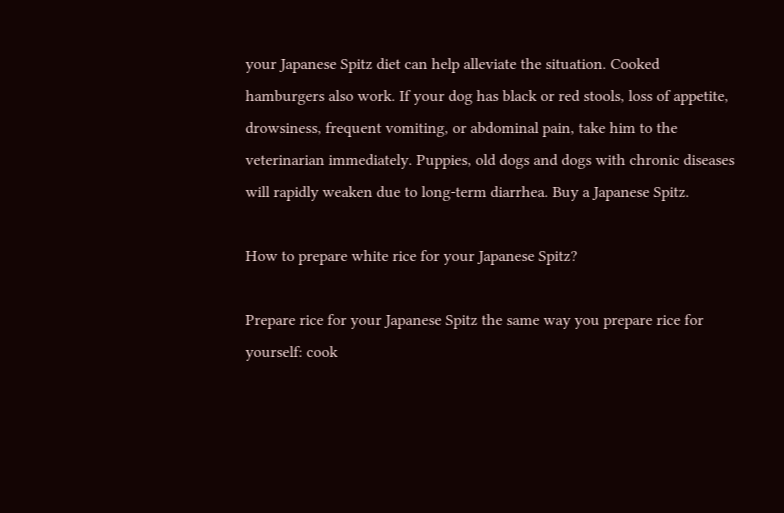your Japanese Spitz diet can help alleviate the situation. Cooked hamburgers also work. If your dog has black or red stools, loss of appetite, drowsiness, frequent vomiting, or abdominal pain, take him to the veterinarian immediately. Puppies, old dogs and dogs with chronic diseases will rapidly weaken due to long-term diarrhea. Buy a Japanese Spitz.

How to prepare white rice for your Japanese Spitz?

Prepare rice for your Japanese Spitz the same way you prepare rice for yourself: cook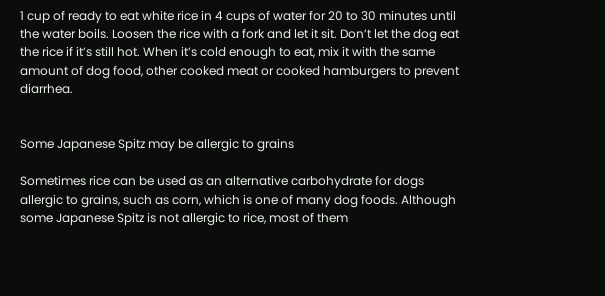1 cup of ready to eat white rice in 4 cups of water for 20 to 30 minutes until the water boils. Loosen the rice with a fork and let it sit. Don’t let the dog eat the rice if it’s still hot. When it’s cold enough to eat, mix it with the same amount of dog food, other cooked meat or cooked hamburgers to prevent diarrhea.


Some Japanese Spitz may be allergic to grains

Sometimes rice can be used as an alternative carbohydrate for dogs allergic to grains, such as corn, which is one of many dog foods. Although some Japanese Spitz is not allergic to rice, most of them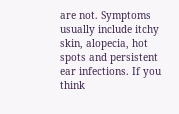are not. Symptoms usually include itchy skin, alopecia, hot spots and persistent ear infections. If you think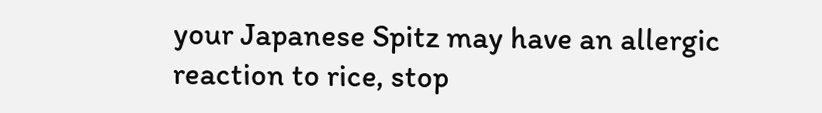your Japanese Spitz may have an allergic reaction to rice, stop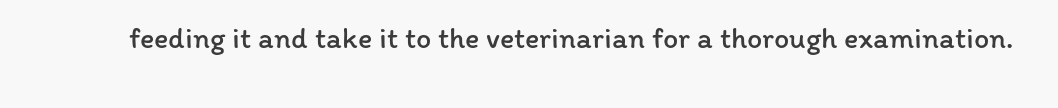feeding it and take it to the veterinarian for a thorough examination.